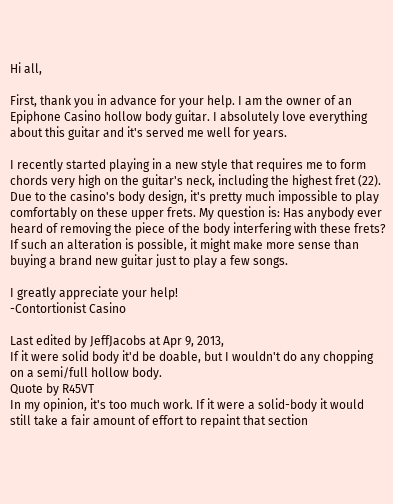Hi all,

First, thank you in advance for your help. I am the owner of an Epiphone Casino hollow body guitar. I absolutely love everything about this guitar and it's served me well for years.

I recently started playing in a new style that requires me to form chords very high on the guitar's neck, including the highest fret (22). Due to the casino's body design, it's pretty much impossible to play comfortably on these upper frets. My question is: Has anybody ever heard of removing the piece of the body interfering with these frets? If such an alteration is possible, it might make more sense than buying a brand new guitar just to play a few songs.

I greatly appreciate your help!
-Contortionist Casino

Last edited by JeffJacobs at Apr 9, 2013,
If it were solid body it'd be doable, but I wouldn't do any chopping on a semi/full hollow body.
Quote by R45VT
In my opinion, it's too much work. If it were a solid-body it would still take a fair amount of effort to repaint that section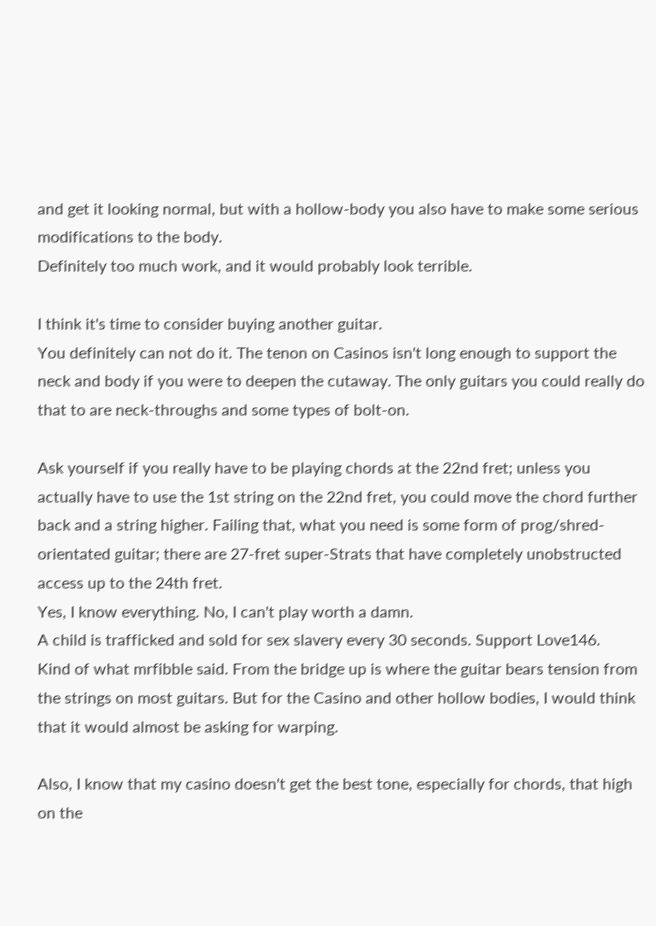and get it looking normal, but with a hollow-body you also have to make some serious modifications to the body.
Definitely too much work, and it would probably look terrible.

I think it's time to consider buying another guitar.
You definitely can not do it. The tenon on Casinos isn't long enough to support the neck and body if you were to deepen the cutaway. The only guitars you could really do that to are neck-throughs and some types of bolt-on.

Ask yourself if you really have to be playing chords at the 22nd fret; unless you actually have to use the 1st string on the 22nd fret, you could move the chord further back and a string higher. Failing that, what you need is some form of prog/shred-orientated guitar; there are 27-fret super-Strats that have completely unobstructed access up to the 24th fret.
Yes, I know everything. No, I can't play worth a damn.
A child is trafficked and sold for sex slavery every 30 seconds. Support Love146.
Kind of what mrfibble said. From the bridge up is where the guitar bears tension from the strings on most guitars. But for the Casino and other hollow bodies, I would think that it would almost be asking for warping.

Also, I know that my casino doesn't get the best tone, especially for chords, that high on the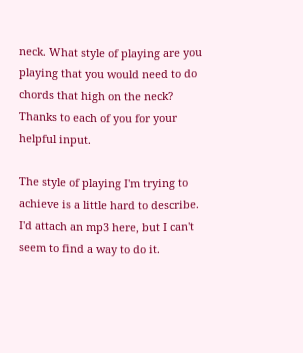neck. What style of playing are you playing that you would need to do chords that high on the neck?
Thanks to each of you for your helpful input.

The style of playing I'm trying to achieve is a little hard to describe. I'd attach an mp3 here, but I can't seem to find a way to do it.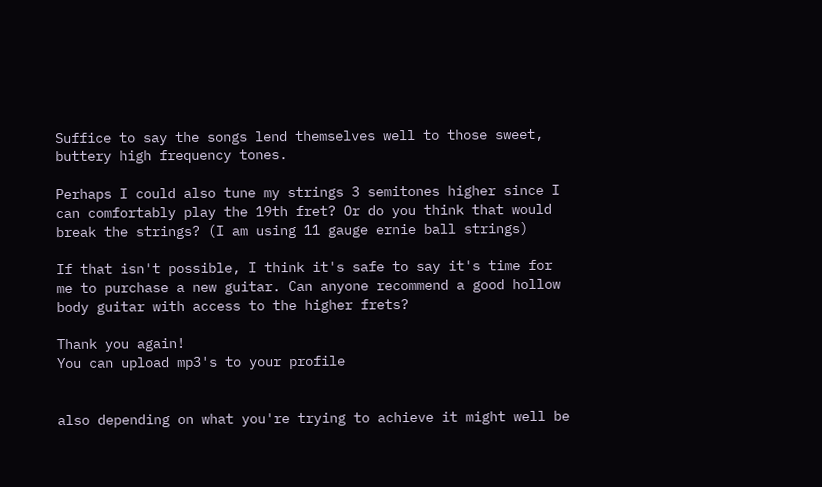Suffice to say the songs lend themselves well to those sweet, buttery high frequency tones.

Perhaps I could also tune my strings 3 semitones higher since I can comfortably play the 19th fret? Or do you think that would break the strings? (I am using 11 gauge ernie ball strings)

If that isn't possible, I think it's safe to say it's time for me to purchase a new guitar. Can anyone recommend a good hollow body guitar with access to the higher frets?

Thank you again!
You can upload mp3's to your profile


also depending on what you're trying to achieve it might well be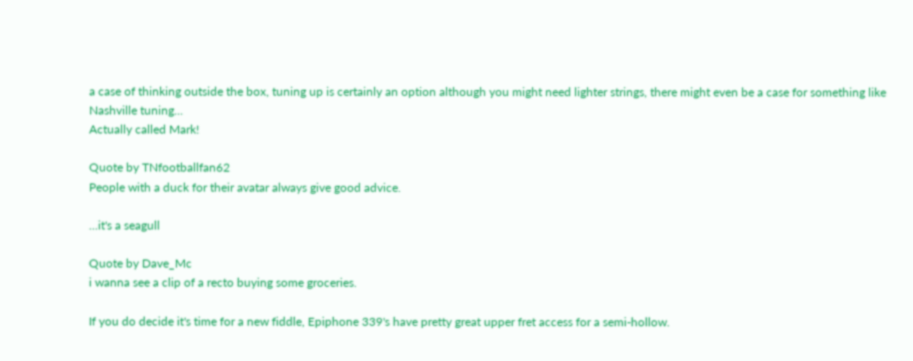a case of thinking outside the box, tuning up is certainly an option although you might need lighter strings, there might even be a case for something like Nashville tuning...
Actually called Mark!

Quote by TNfootballfan62
People with a duck for their avatar always give good advice.

...it's a seagull

Quote by Dave_Mc
i wanna see a clip of a recto buying some groceries.

If you do decide it's time for a new fiddle, Epiphone 339's have pretty great upper fret access for a semi-hollow.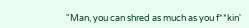"Man, you can shred as much as you f**kin'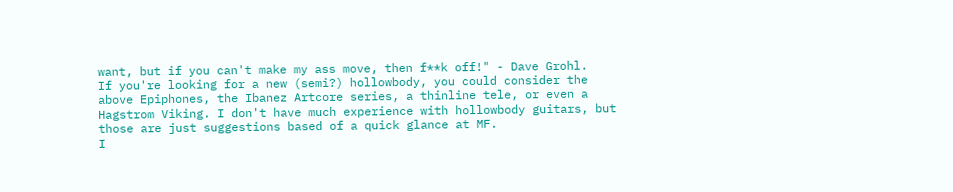want, but if you can't make my ass move, then f**k off!" - Dave Grohl.
If you're looking for a new (semi?) hollowbody, you could consider the above Epiphones, the Ibanez Artcore series, a thinline tele, or even a Hagstrom Viking. I don't have much experience with hollowbody guitars, but those are just suggestions based of a quick glance at MF.
I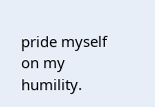pride myself on my humility.